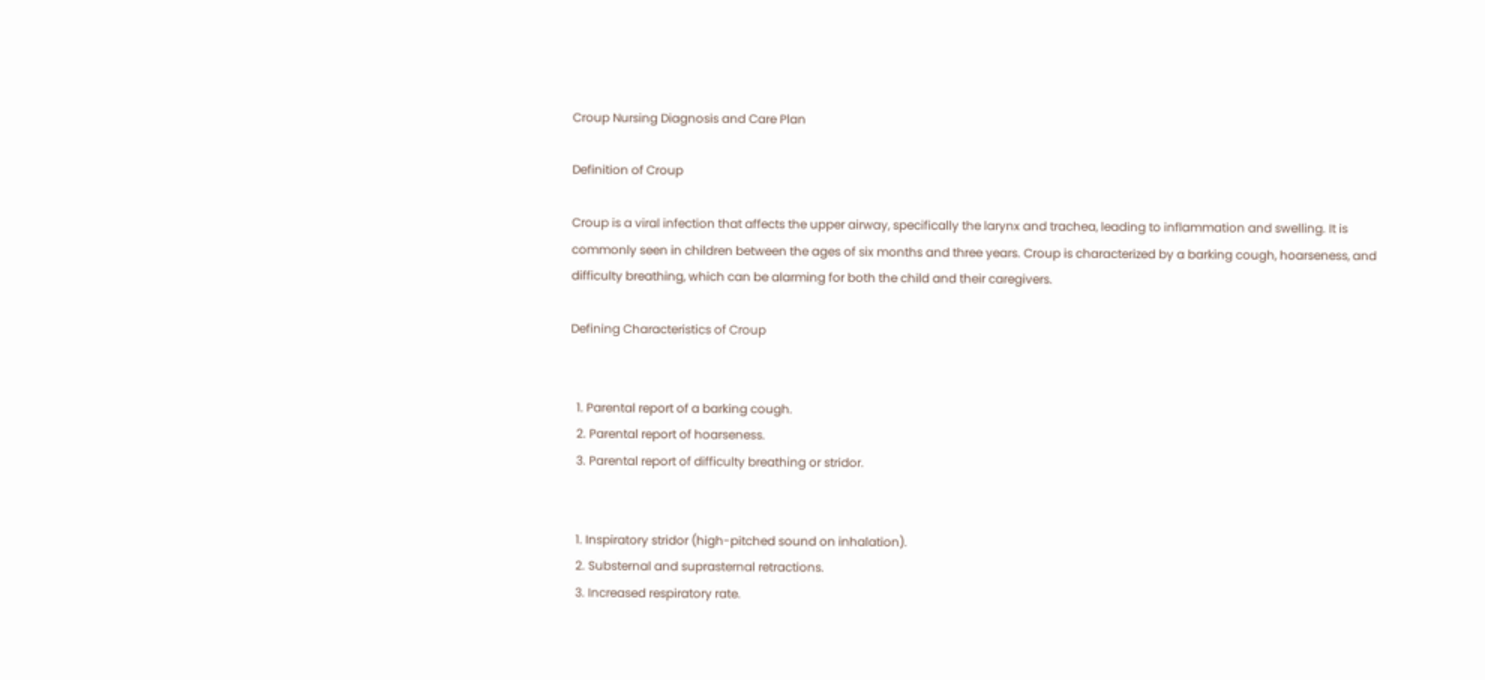Croup Nursing Diagnosis and Care Plan

Definition of Croup

Croup is a viral infection that affects the upper airway, specifically the larynx and trachea, leading to inflammation and swelling. It is commonly seen in children between the ages of six months and three years. Croup is characterized by a barking cough, hoarseness, and difficulty breathing, which can be alarming for both the child and their caregivers.

Defining Characteristics of Croup


  1. Parental report of a barking cough.
  2. Parental report of hoarseness.
  3. Parental report of difficulty breathing or stridor.


  1. Inspiratory stridor (high-pitched sound on inhalation).
  2. Substernal and suprasternal retractions.
  3. Increased respiratory rate.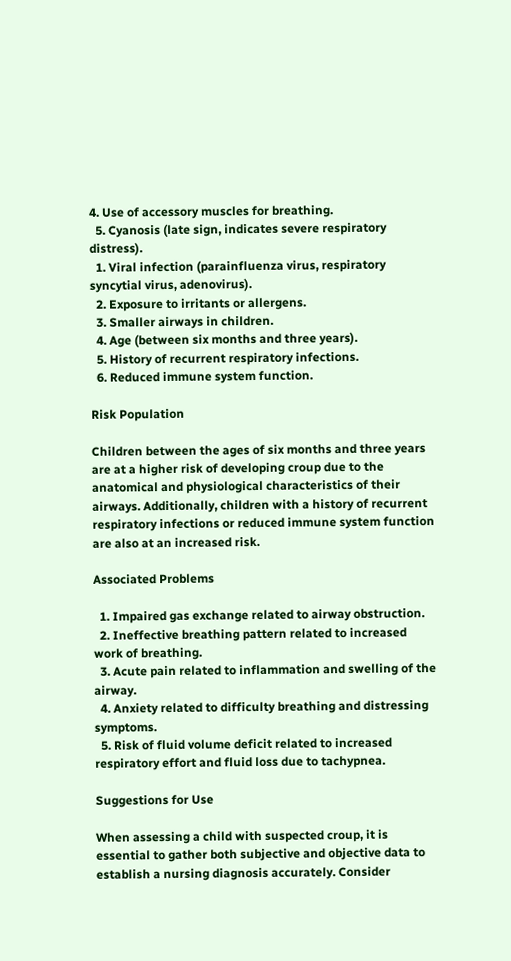4. Use of accessory muscles for breathing.
  5. Cyanosis (late sign, indicates severe respiratory distress).
  1. Viral infection (parainfluenza virus, respiratory syncytial virus, adenovirus).
  2. Exposure to irritants or allergens.
  3. Smaller airways in children.
  4. Age (between six months and three years).
  5. History of recurrent respiratory infections.
  6. Reduced immune system function.

Risk Population

Children between the ages of six months and three years are at a higher risk of developing croup due to the anatomical and physiological characteristics of their airways. Additionally, children with a history of recurrent respiratory infections or reduced immune system function are also at an increased risk.

Associated Problems

  1. Impaired gas exchange related to airway obstruction.
  2. Ineffective breathing pattern related to increased work of breathing.
  3. Acute pain related to inflammation and swelling of the airway.
  4. Anxiety related to difficulty breathing and distressing symptoms.
  5. Risk of fluid volume deficit related to increased respiratory effort and fluid loss due to tachypnea.

Suggestions for Use

When assessing a child with suspected croup, it is essential to gather both subjective and objective data to establish a nursing diagnosis accurately. Consider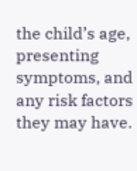the child’s age, presenting symptoms, and any risk factors they may have.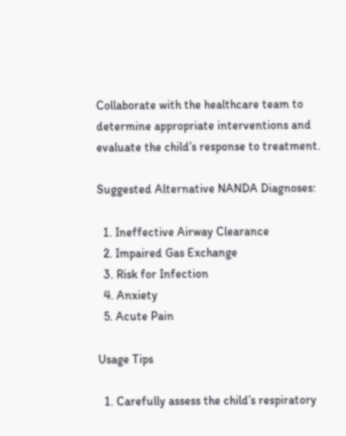Collaborate with the healthcare team to determine appropriate interventions and evaluate the child’s response to treatment.

Suggested Alternative NANDA Diagnoses:

  1. Ineffective Airway Clearance
  2. Impaired Gas Exchange
  3. Risk for Infection
  4. Anxiety
  5. Acute Pain

Usage Tips

  1. Carefully assess the child’s respiratory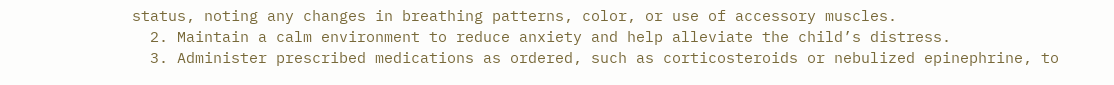status, noting any changes in breathing patterns, color, or use of accessory muscles.
  2. Maintain a calm environment to reduce anxiety and help alleviate the child’s distress.
  3. Administer prescribed medications as ordered, such as corticosteroids or nebulized epinephrine, to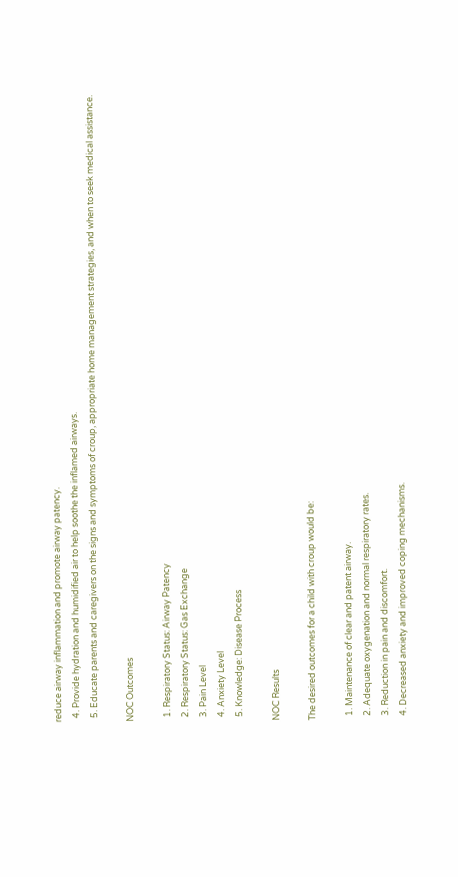reduce airway inflammation and promote airway patency.
  4. Provide hydration and humidified air to help soothe the inflamed airways.
  5. Educate parents and caregivers on the signs and symptoms of croup, appropriate home management strategies, and when to seek medical assistance.

NOC Outcomes

  1. Respiratory Status: Airway Patency
  2. Respiratory Status: Gas Exchange
  3. Pain Level
  4. Anxiety Level
  5. Knowledge: Disease Process

NOC Results

The desired outcomes for a child with croup would be:

  1. Maintenance of clear and patent airway.
  2. Adequate oxygenation and normal respiratory rates.
  3. Reduction in pain and discomfort.
  4. Decreased anxiety and improved coping mechanisms.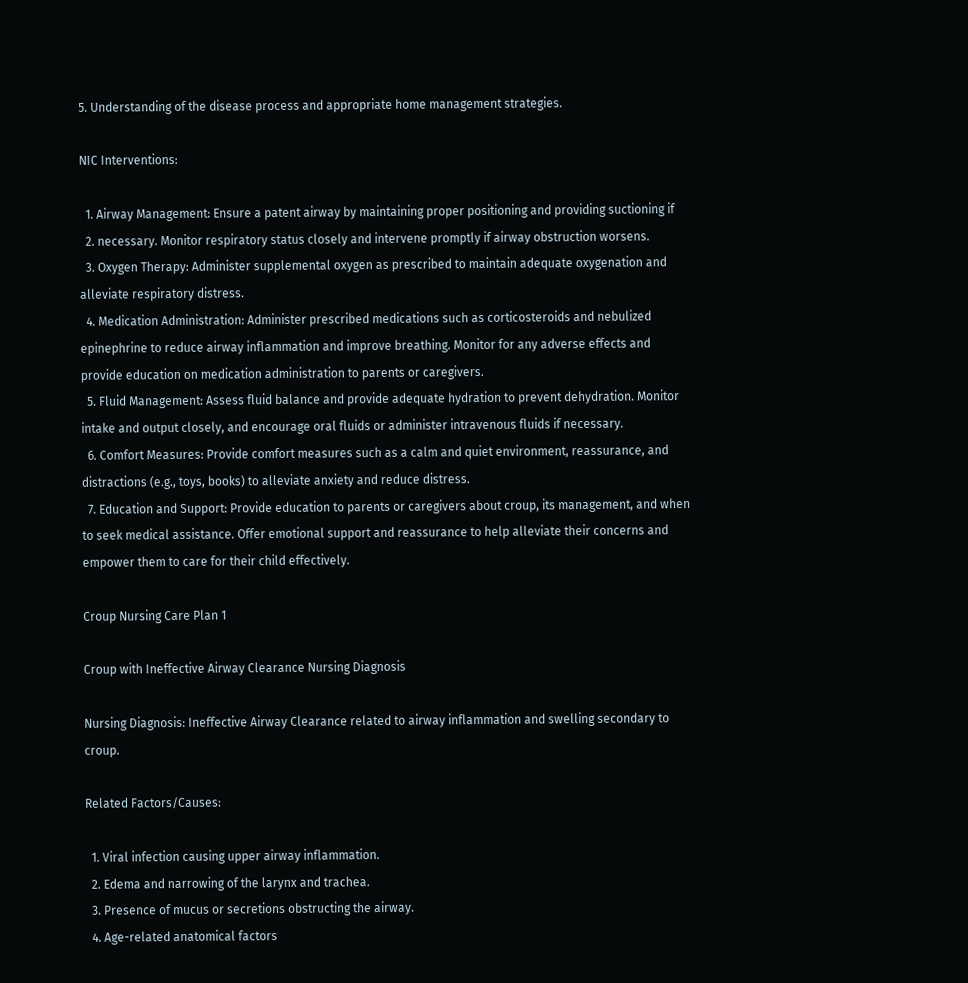5. Understanding of the disease process and appropriate home management strategies.

NIC Interventions:

  1. Airway Management: Ensure a patent airway by maintaining proper positioning and providing suctioning if
  2. necessary. Monitor respiratory status closely and intervene promptly if airway obstruction worsens.
  3. Oxygen Therapy: Administer supplemental oxygen as prescribed to maintain adequate oxygenation and alleviate respiratory distress.
  4. Medication Administration: Administer prescribed medications such as corticosteroids and nebulized epinephrine to reduce airway inflammation and improve breathing. Monitor for any adverse effects and provide education on medication administration to parents or caregivers.
  5. Fluid Management: Assess fluid balance and provide adequate hydration to prevent dehydration. Monitor intake and output closely, and encourage oral fluids or administer intravenous fluids if necessary.
  6. Comfort Measures: Provide comfort measures such as a calm and quiet environment, reassurance, and distractions (e.g., toys, books) to alleviate anxiety and reduce distress.
  7. Education and Support: Provide education to parents or caregivers about croup, its management, and when to seek medical assistance. Offer emotional support and reassurance to help alleviate their concerns and empower them to care for their child effectively.

Croup Nursing Care Plan 1

Croup with Ineffective Airway Clearance Nursing Diagnosis

Nursing Diagnosis: Ineffective Airway Clearance related to airway inflammation and swelling secondary to croup.

Related Factors/Causes:

  1. Viral infection causing upper airway inflammation.
  2. Edema and narrowing of the larynx and trachea.
  3. Presence of mucus or secretions obstructing the airway.
  4. Age-related anatomical factors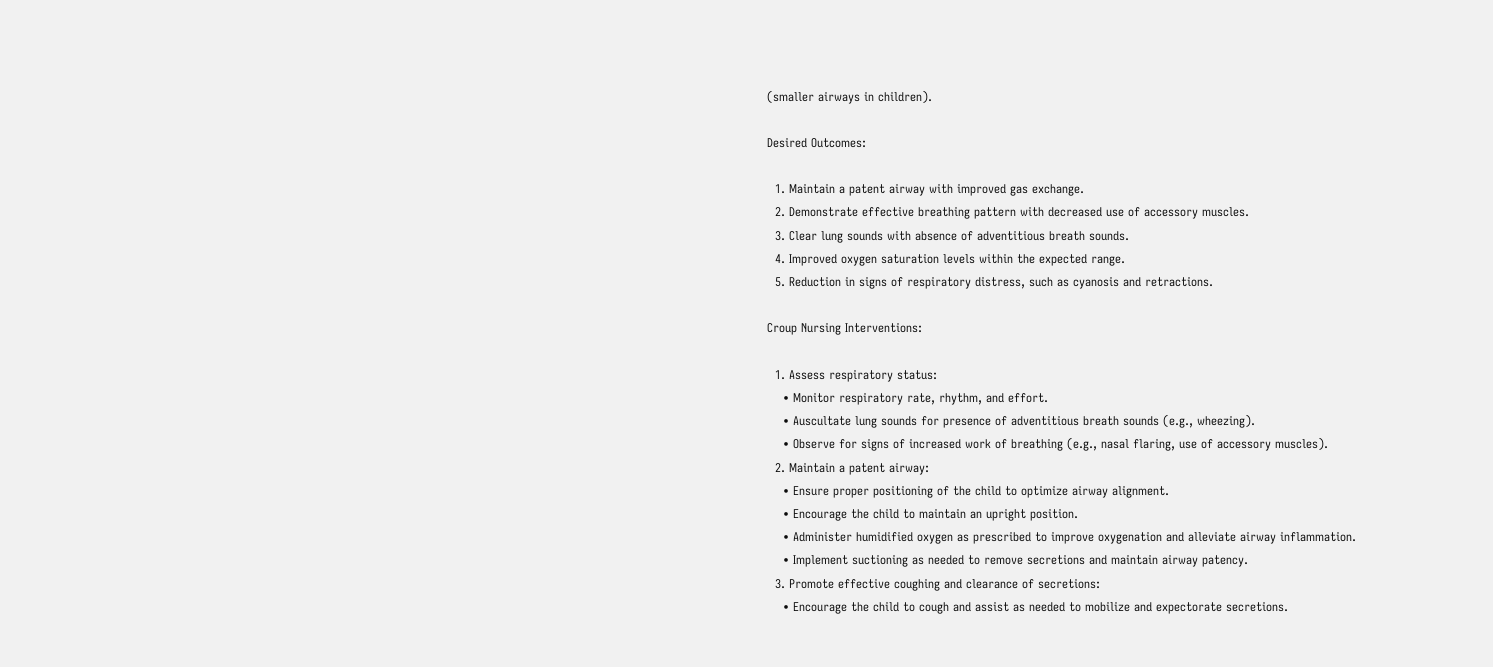(smaller airways in children).

Desired Outcomes:

  1. Maintain a patent airway with improved gas exchange.
  2. Demonstrate effective breathing pattern with decreased use of accessory muscles.
  3. Clear lung sounds with absence of adventitious breath sounds.
  4. Improved oxygen saturation levels within the expected range.
  5. Reduction in signs of respiratory distress, such as cyanosis and retractions.

Croup Nursing Interventions:

  1. Assess respiratory status:
    • Monitor respiratory rate, rhythm, and effort.
    • Auscultate lung sounds for presence of adventitious breath sounds (e.g., wheezing).
    • Observe for signs of increased work of breathing (e.g., nasal flaring, use of accessory muscles).
  2. Maintain a patent airway:
    • Ensure proper positioning of the child to optimize airway alignment.
    • Encourage the child to maintain an upright position.
    • Administer humidified oxygen as prescribed to improve oxygenation and alleviate airway inflammation.
    • Implement suctioning as needed to remove secretions and maintain airway patency.
  3. Promote effective coughing and clearance of secretions:
    • Encourage the child to cough and assist as needed to mobilize and expectorate secretions.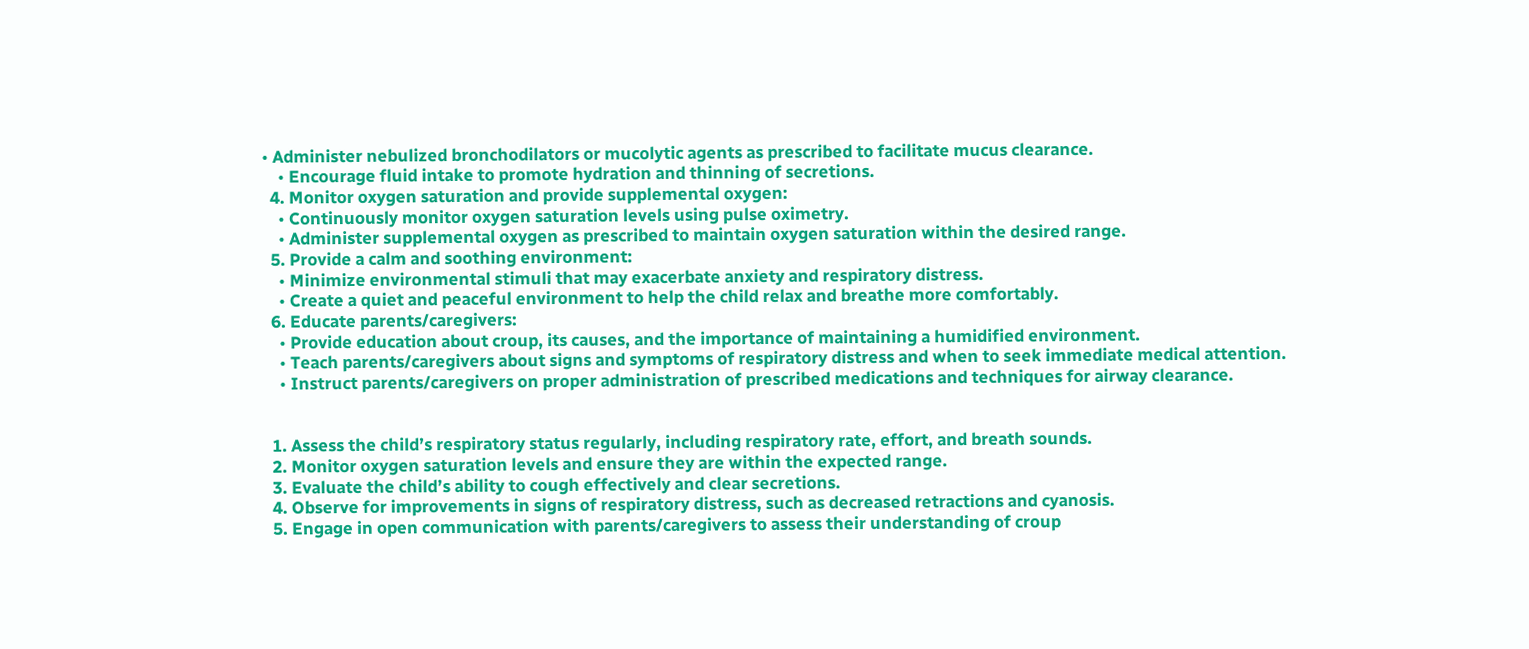• Administer nebulized bronchodilators or mucolytic agents as prescribed to facilitate mucus clearance.
    • Encourage fluid intake to promote hydration and thinning of secretions.
  4. Monitor oxygen saturation and provide supplemental oxygen:
    • Continuously monitor oxygen saturation levels using pulse oximetry.
    • Administer supplemental oxygen as prescribed to maintain oxygen saturation within the desired range.
  5. Provide a calm and soothing environment:
    • Minimize environmental stimuli that may exacerbate anxiety and respiratory distress.
    • Create a quiet and peaceful environment to help the child relax and breathe more comfortably.
  6. Educate parents/caregivers:
    • Provide education about croup, its causes, and the importance of maintaining a humidified environment.
    • Teach parents/caregivers about signs and symptoms of respiratory distress and when to seek immediate medical attention.
    • Instruct parents/caregivers on proper administration of prescribed medications and techniques for airway clearance.


  1. Assess the child’s respiratory status regularly, including respiratory rate, effort, and breath sounds.
  2. Monitor oxygen saturation levels and ensure they are within the expected range.
  3. Evaluate the child’s ability to cough effectively and clear secretions.
  4. Observe for improvements in signs of respiratory distress, such as decreased retractions and cyanosis.
  5. Engage in open communication with parents/caregivers to assess their understanding of croup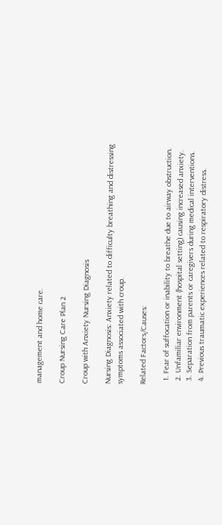management and home care.

Croup Nursing Care Plan 2

Croup with Anxiety Nursing Diagnosis

Nursing Diagnosis: Anxiety related to difficulty breathing and distressing symptoms associated with croup.

Related Factors/Causes:

  1. Fear of suffocation or inability to breathe due to airway obstruction.
  2. Unfamiliar environment (hospital setting) causing increased anxiety.
  3. Separation from parents or caregivers during medical interventions.
  4. Previous traumatic experiences related to respiratory distress.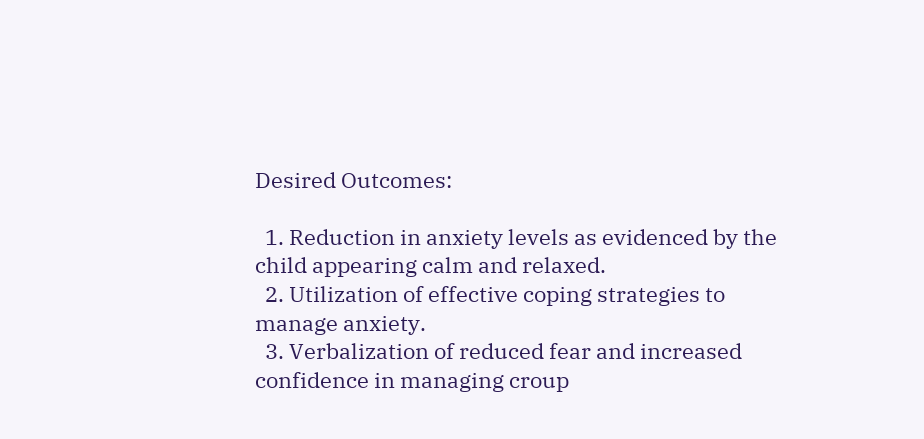Desired Outcomes:

  1. Reduction in anxiety levels as evidenced by the child appearing calm and relaxed.
  2. Utilization of effective coping strategies to manage anxiety.
  3. Verbalization of reduced fear and increased confidence in managing croup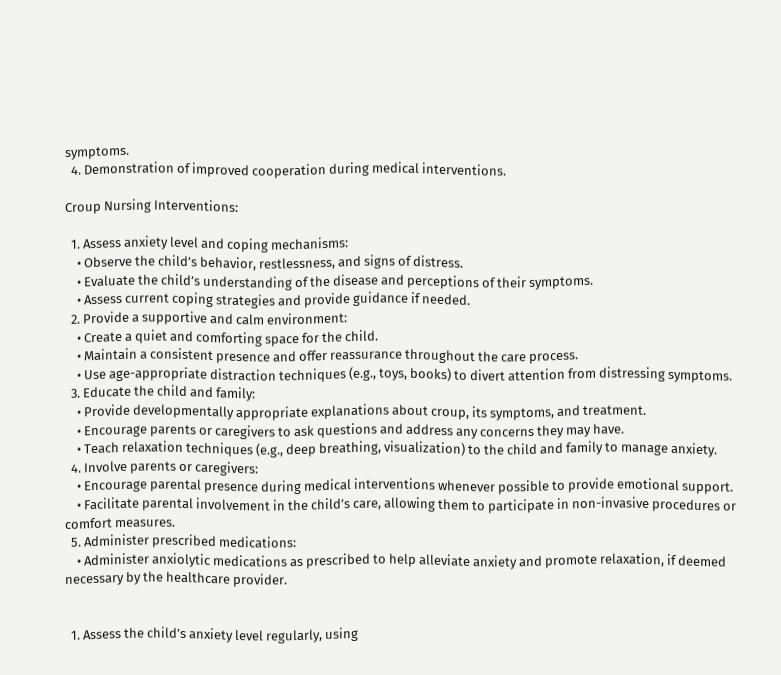symptoms.
  4. Demonstration of improved cooperation during medical interventions.

Croup Nursing Interventions:

  1. Assess anxiety level and coping mechanisms:
    • Observe the child’s behavior, restlessness, and signs of distress.
    • Evaluate the child’s understanding of the disease and perceptions of their symptoms.
    • Assess current coping strategies and provide guidance if needed.
  2. Provide a supportive and calm environment:
    • Create a quiet and comforting space for the child.
    • Maintain a consistent presence and offer reassurance throughout the care process.
    • Use age-appropriate distraction techniques (e.g., toys, books) to divert attention from distressing symptoms.
  3. Educate the child and family:
    • Provide developmentally appropriate explanations about croup, its symptoms, and treatment.
    • Encourage parents or caregivers to ask questions and address any concerns they may have.
    • Teach relaxation techniques (e.g., deep breathing, visualization) to the child and family to manage anxiety.
  4. Involve parents or caregivers:
    • Encourage parental presence during medical interventions whenever possible to provide emotional support.
    • Facilitate parental involvement in the child’s care, allowing them to participate in non-invasive procedures or comfort measures.
  5. Administer prescribed medications:
    • Administer anxiolytic medications as prescribed to help alleviate anxiety and promote relaxation, if deemed necessary by the healthcare provider.


  1. Assess the child’s anxiety level regularly, using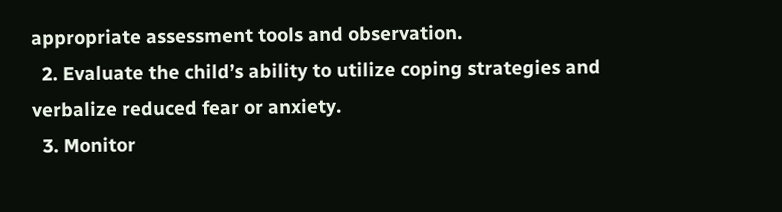appropriate assessment tools and observation.
  2. Evaluate the child’s ability to utilize coping strategies and verbalize reduced fear or anxiety.
  3. Monitor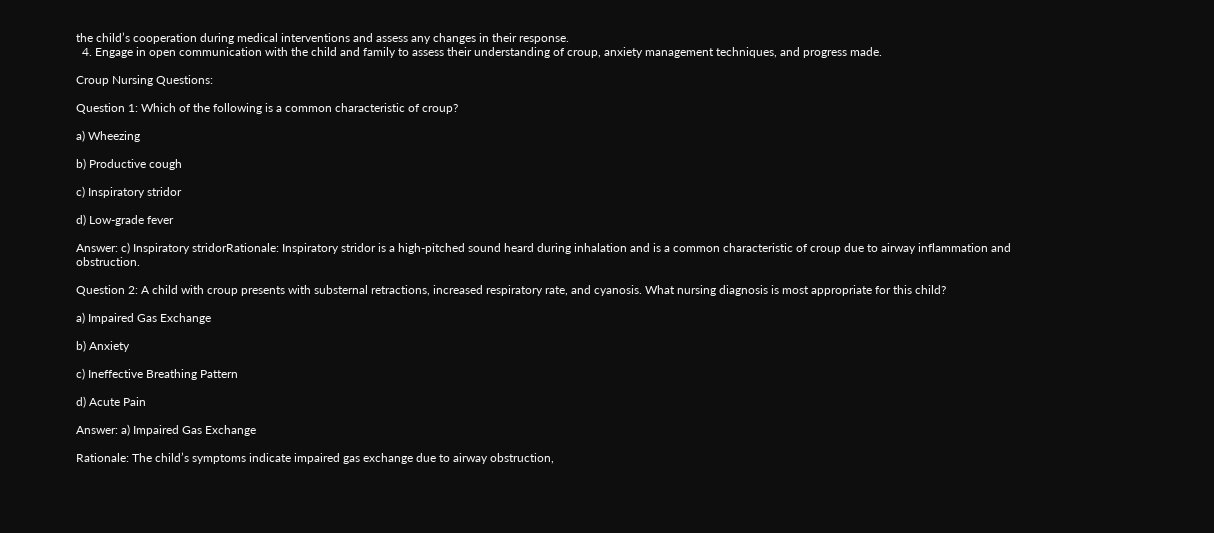the child’s cooperation during medical interventions and assess any changes in their response.
  4. Engage in open communication with the child and family to assess their understanding of croup, anxiety management techniques, and progress made.

Croup Nursing Questions:

Question 1: Which of the following is a common characteristic of croup?

a) Wheezing

b) Productive cough

c) Inspiratory stridor

d) Low-grade fever

Answer: c) Inspiratory stridorRationale: Inspiratory stridor is a high-pitched sound heard during inhalation and is a common characteristic of croup due to airway inflammation and obstruction.

Question 2: A child with croup presents with substernal retractions, increased respiratory rate, and cyanosis. What nursing diagnosis is most appropriate for this child?

a) Impaired Gas Exchange

b) Anxiety

c) Ineffective Breathing Pattern

d) Acute Pain

Answer: a) Impaired Gas Exchange

Rationale: The child’s symptoms indicate impaired gas exchange due to airway obstruction,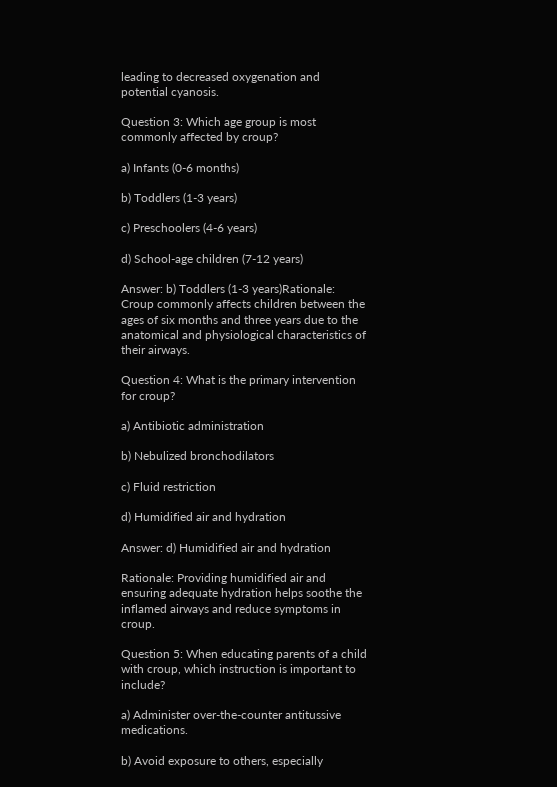leading to decreased oxygenation and potential cyanosis.

Question 3: Which age group is most commonly affected by croup?

a) Infants (0-6 months)

b) Toddlers (1-3 years)

c) Preschoolers (4-6 years)

d) School-age children (7-12 years)

Answer: b) Toddlers (1-3 years)Rationale: Croup commonly affects children between the ages of six months and three years due to the anatomical and physiological characteristics of their airways.

Question 4: What is the primary intervention for croup?

a) Antibiotic administration

b) Nebulized bronchodilators

c) Fluid restriction

d) Humidified air and hydration

Answer: d) Humidified air and hydration

Rationale: Providing humidified air and ensuring adequate hydration helps soothe the inflamed airways and reduce symptoms in croup.

Question 5: When educating parents of a child with croup, which instruction is important to include?

a) Administer over-the-counter antitussive medications.

b) Avoid exposure to others, especially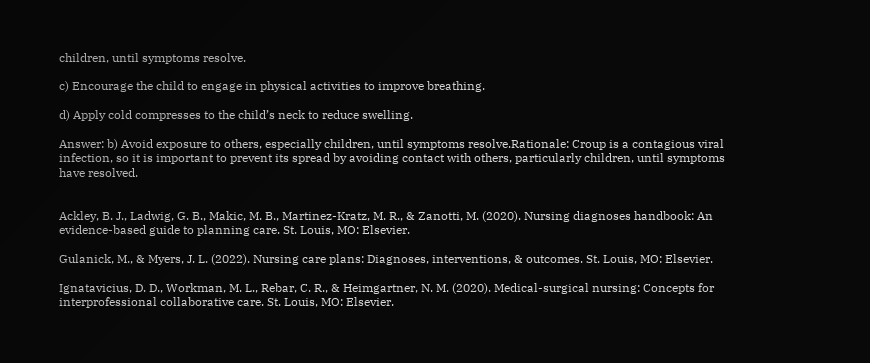children, until symptoms resolve.

c) Encourage the child to engage in physical activities to improve breathing.

d) Apply cold compresses to the child’s neck to reduce swelling.

Answer: b) Avoid exposure to others, especially children, until symptoms resolve.Rationale: Croup is a contagious viral infection, so it is important to prevent its spread by avoiding contact with others, particularly children, until symptoms have resolved.


Ackley, B. J., Ladwig, G. B., Makic, M. B., Martinez-Kratz, M. R., & Zanotti, M. (2020). Nursing diagnoses handbook: An evidence-based guide to planning care. St. Louis, MO: Elsevier.

Gulanick, M., & Myers, J. L. (2022). Nursing care plans: Diagnoses, interventions, & outcomes. St. Louis, MO: Elsevier.

Ignatavicius, D. D., Workman, M. L., Rebar, C. R., & Heimgartner, N. M. (2020). Medical-surgical nursing: Concepts for interprofessional collaborative care. St. Louis, MO: Elsevier.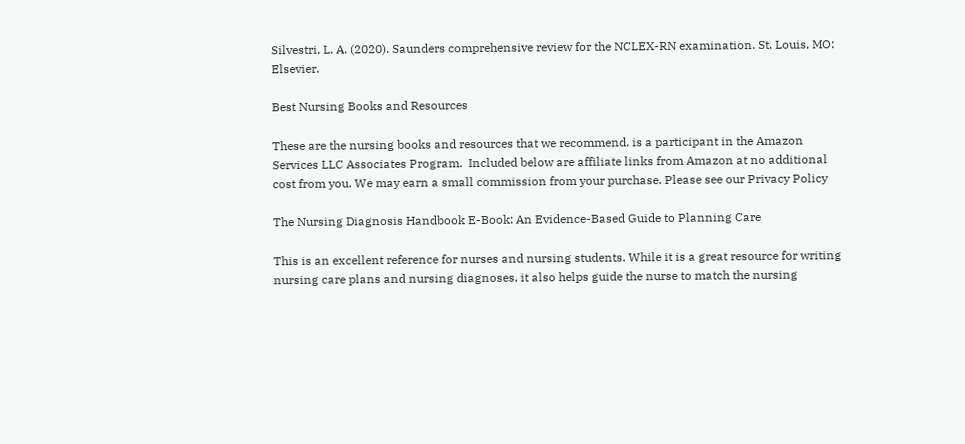Silvestri, L. A. (2020). Saunders comprehensive review for the NCLEX-RN examination. St. Louis, MO: Elsevier.

Best Nursing Books and Resources

These are the nursing books and resources that we recommend. is a participant in the Amazon Services LLC Associates Program.  Included below are affiliate links from Amazon at no additional cost from you. We may earn a small commission from your purchase. Please see our Privacy Policy

The Nursing Diagnosis Handbook E-Book: An Evidence-Based Guide to Planning Care

This is an excellent reference for nurses and nursing students. While it is a great resource for writing nursing care plans and nursing diagnoses, it also helps guide the nurse to match the nursing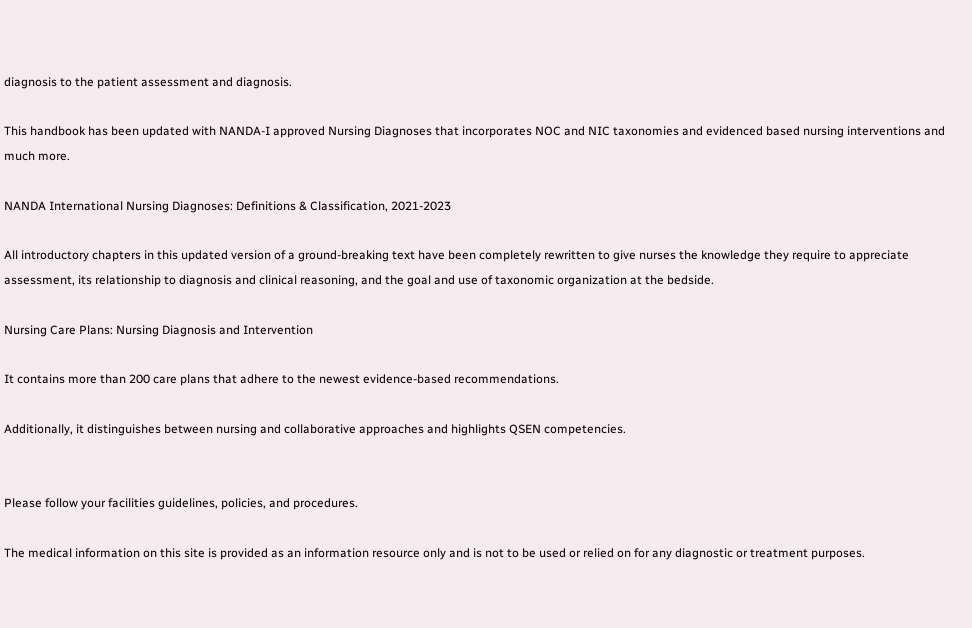diagnosis to the patient assessment and diagnosis.

This handbook has been updated with NANDA-I approved Nursing Diagnoses that incorporates NOC and NIC taxonomies and evidenced based nursing interventions and much more.

NANDA International Nursing Diagnoses: Definitions & Classification, 2021-2023

All introductory chapters in this updated version of a ground-breaking text have been completely rewritten to give nurses the knowledge they require to appreciate assessment, its relationship to diagnosis and clinical reasoning, and the goal and use of taxonomic organization at the bedside.

Nursing Care Plans: Nursing Diagnosis and Intervention

It contains more than 200 care plans that adhere to the newest evidence-based recommendations.

Additionally, it distinguishes between nursing and collaborative approaches and highlights QSEN competencies.


Please follow your facilities guidelines, policies, and procedures.

The medical information on this site is provided as an information resource only and is not to be used or relied on for any diagnostic or treatment purposes.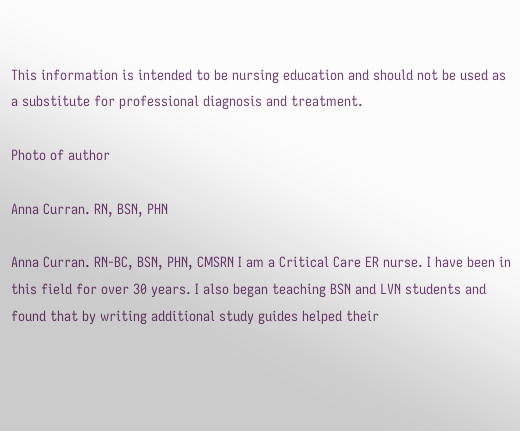This information is intended to be nursing education and should not be used as a substitute for professional diagnosis and treatment.

Photo of author

Anna Curran. RN, BSN, PHN

Anna Curran. RN-BC, BSN, PHN, CMSRN I am a Critical Care ER nurse. I have been in this field for over 30 years. I also began teaching BSN and LVN students and found that by writing additional study guides helped their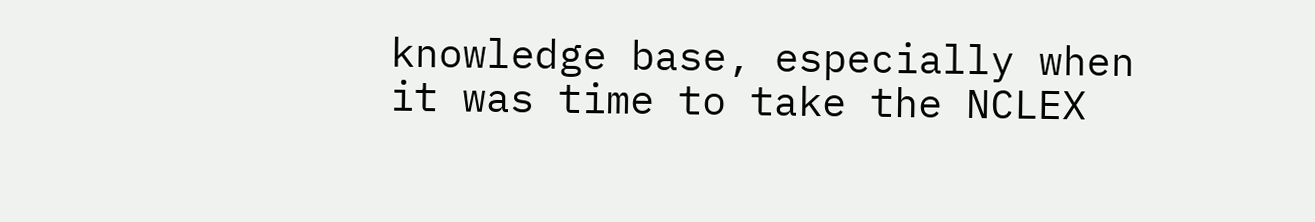knowledge base, especially when it was time to take the NCLEX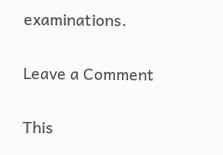examinations.

Leave a Comment

This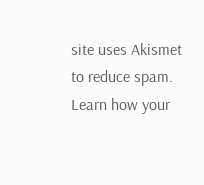site uses Akismet to reduce spam. Learn how your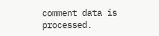comment data is processed.